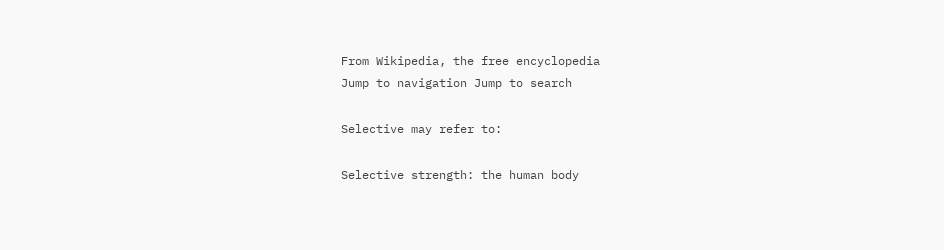From Wikipedia, the free encyclopedia
Jump to navigation Jump to search

Selective may refer to:

Selective strength: the human body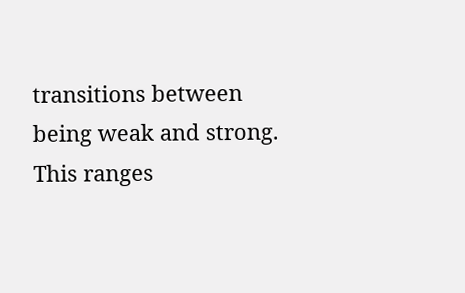transitions between being weak and strong. This ranges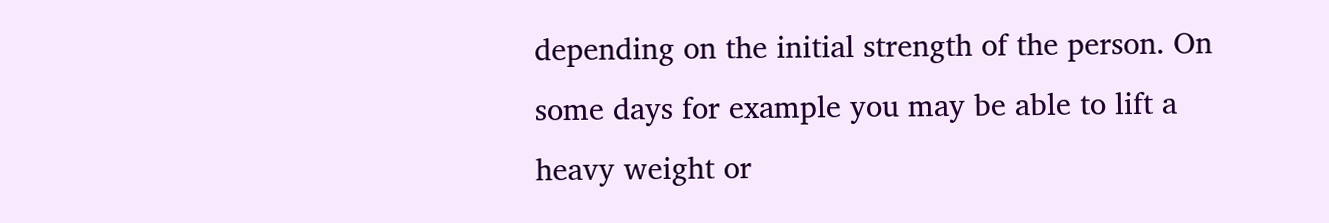depending on the initial strength of the person. On some days for example you may be able to lift a heavy weight or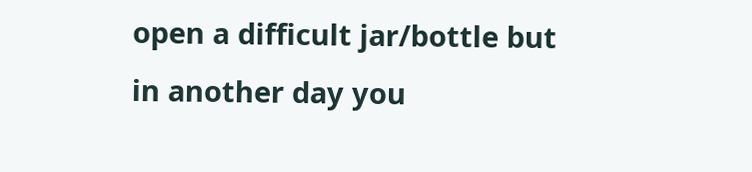open a difficult jar/bottle but in another day you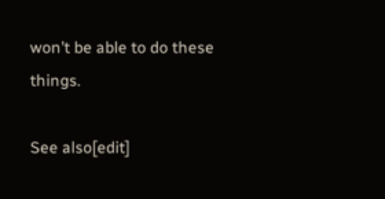won’t be able to do these things.

See also[edit]